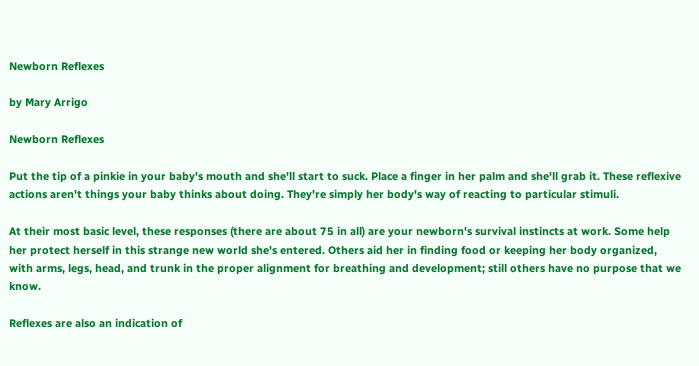Newborn Reflexes

by Mary Arrigo

Newborn Reflexes

Put the tip of a pinkie in your baby's mouth and she'll start to suck. Place a finger in her palm and she'll grab it. These reflexive actions aren't things your baby thinks about doing. They're simply her body's way of reacting to particular stimuli.

At their most basic level, these responses (there are about 75 in all) are your newborn's survival instincts at work. Some help her protect herself in this strange new world she's entered. Others aid her in finding food or keeping her body organized, with arms, legs, head, and trunk in the proper alignment for breathing and development; still others have no purpose that we know.

Reflexes are also an indication of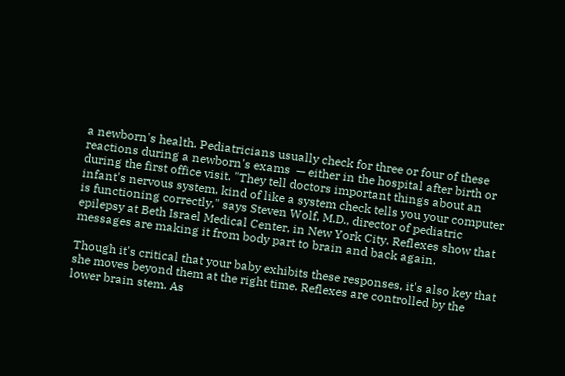a newborn's health. Pediatricians usually check for three or four of these reactions during a newborn's exams  — either in the hospital after birth or during the first office visit. "They tell doctors important things about an infant's nervous system, kind of like a system check tells you your computer is functioning correctly," says Steven Wolf, M.D., director of pediatric epilepsy at Beth Israel Medical Center, in New York City. Reflexes show that messages are making it from body part to brain and back again.

Though it's critical that your baby exhibits these responses, it's also key that she moves beyond them at the right time. Reflexes are controlled by the lower brain stem. As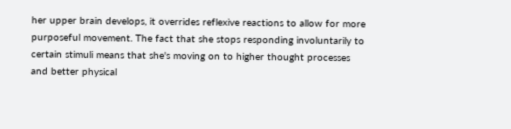her upper brain develops, it overrides reflexive reactions to allow for more purposeful movement. The fact that she stops responding involuntarily to certain stimuli means that she's moving on to higher thought processes and better physical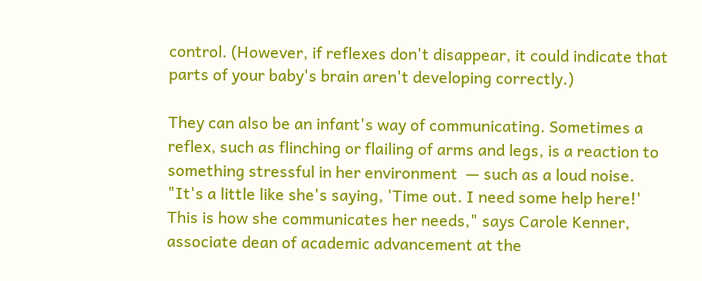control. (However, if reflexes don't disappear, it could indicate that parts of your baby's brain aren't developing correctly.)

They can also be an infant's way of communicating. Sometimes a reflex, such as flinching or flailing of arms and legs, is a reaction to something stressful in her environment  — such as a loud noise. "It's a little like she's saying, 'Time out. I need some help here!' This is how she communicates her needs," says Carole Kenner, associate dean of academic advancement at the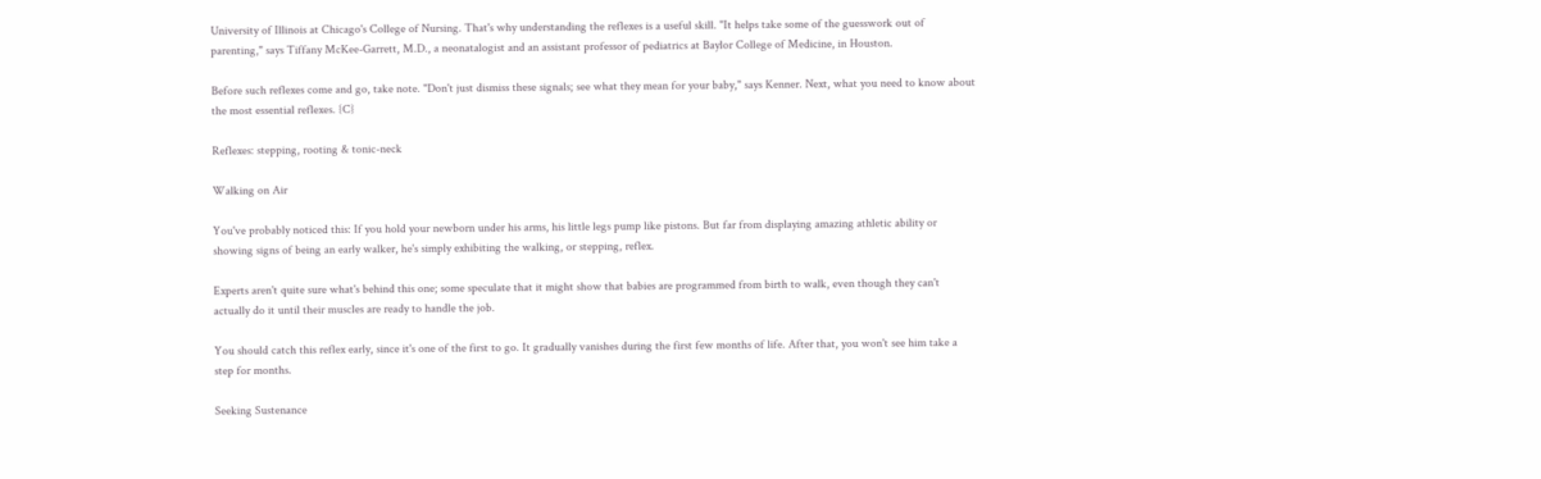University of Illinois at Chicago's College of Nursing. That's why understanding the reflexes is a useful skill. "It helps take some of the guesswork out of parenting," says Tiffany McKee-Garrett, M.D., a neonatalogist and an assistant professor of pediatrics at Baylor College of Medicine, in Houston.

Before such reflexes come and go, take note. "Don't just dismiss these signals; see what they mean for your baby," says Kenner. Next, what you need to know about the most essential reflexes. {C}

Reflexes: stepping, rooting & tonic-neck

Walking on Air

You've probably noticed this: If you hold your newborn under his arms, his little legs pump like pistons. But far from displaying amazing athletic ability or showing signs of being an early walker, he's simply exhibiting the walking, or stepping, reflex.

Experts aren't quite sure what's behind this one; some speculate that it might show that babies are programmed from birth to walk, even though they can't actually do it until their muscles are ready to handle the job.

You should catch this reflex early, since it's one of the first to go. It gradually vanishes during the first few months of life. After that, you won't see him take a step for months.

Seeking Sustenance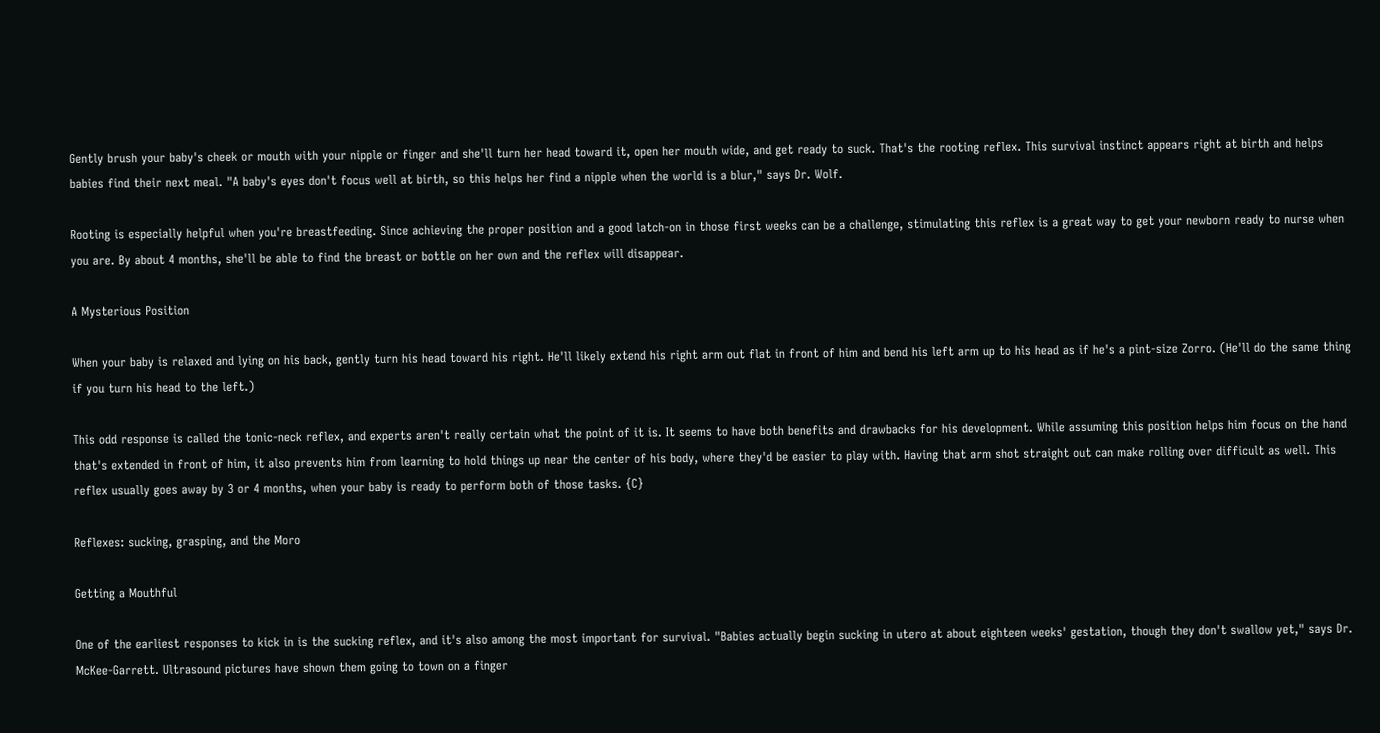Gently brush your baby's cheek or mouth with your nipple or finger and she'll turn her head toward it, open her mouth wide, and get ready to suck. That's the rooting reflex. This survival instinct appears right at birth and helps babies find their next meal. "A baby's eyes don't focus well at birth, so this helps her find a nipple when the world is a blur," says Dr. Wolf.

Rooting is especially helpful when you're breastfeeding. Since achieving the proper position and a good latch-on in those first weeks can be a challenge, stimulating this reflex is a great way to get your newborn ready to nurse when you are. By about 4 months, she'll be able to find the breast or bottle on her own and the reflex will disappear.

A Mysterious Position

When your baby is relaxed and lying on his back, gently turn his head toward his right. He'll likely extend his right arm out flat in front of him and bend his left arm up to his head as if he's a pint-size Zorro. (He'll do the same thing if you turn his head to the left.)

This odd response is called the tonic-neck reflex, and experts aren't really certain what the point of it is. It seems to have both benefits and drawbacks for his development. While assuming this position helps him focus on the hand that's extended in front of him, it also prevents him from learning to hold things up near the center of his body, where they'd be easier to play with. Having that arm shot straight out can make rolling over difficult as well. This reflex usually goes away by 3 or 4 months, when your baby is ready to perform both of those tasks. {C}

Reflexes: sucking, grasping, and the Moro

Getting a Mouthful

One of the earliest responses to kick in is the sucking reflex, and it's also among the most important for survival. "Babies actually begin sucking in utero at about eighteen weeks' gestation, though they don't swallow yet," says Dr. McKee-Garrett. Ultrasound pictures have shown them going to town on a finger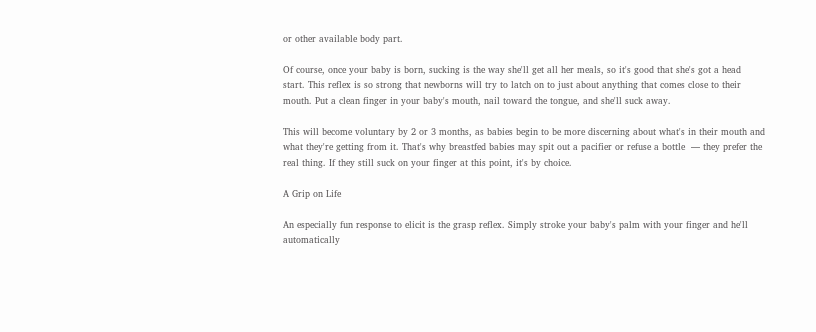or other available body part.

Of course, once your baby is born, sucking is the way she'll get all her meals, so it's good that she's got a head start. This reflex is so strong that newborns will try to latch on to just about anything that comes close to their mouth. Put a clean finger in your baby's mouth, nail toward the tongue, and she'll suck away.

This will become voluntary by 2 or 3 months, as babies begin to be more discerning about what's in their mouth and what they're getting from it. That's why breastfed babies may spit out a pacifier or refuse a bottle  — they prefer the real thing. If they still suck on your finger at this point, it's by choice.

A Grip on Life

An especially fun response to elicit is the grasp reflex. Simply stroke your baby's palm with your finger and he'll automatically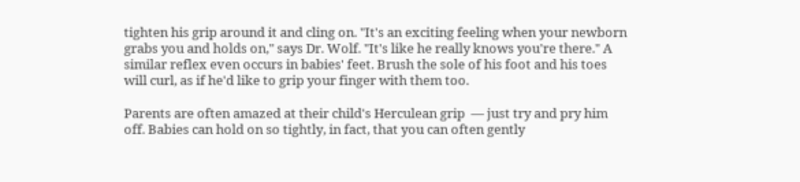tighten his grip around it and cling on. "It's an exciting feeling when your newborn grabs you and holds on," says Dr. Wolf. "It's like he really knows you're there." A similar reflex even occurs in babies' feet. Brush the sole of his foot and his toes will curl, as if he'd like to grip your finger with them too.

Parents are often amazed at their child's Herculean grip  — just try and pry him off. Babies can hold on so tightly, in fact, that you can often gently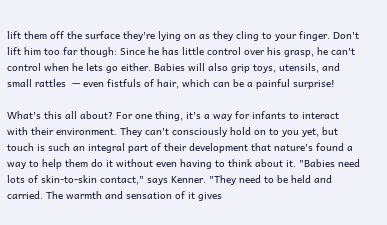lift them off the surface they're lying on as they cling to your finger. Don't lift him too far though: Since he has little control over his grasp, he can't control when he lets go either. Babies will also grip toys, utensils, and small rattles  — even fistfuls of hair, which can be a painful surprise!

What's this all about? For one thing, it's a way for infants to interact with their environment. They can't consciously hold on to you yet, but touch is such an integral part of their development that nature's found a way to help them do it without even having to think about it. "Babies need lots of skin-to-skin contact," says Kenner. "They need to be held and carried. The warmth and sensation of it gives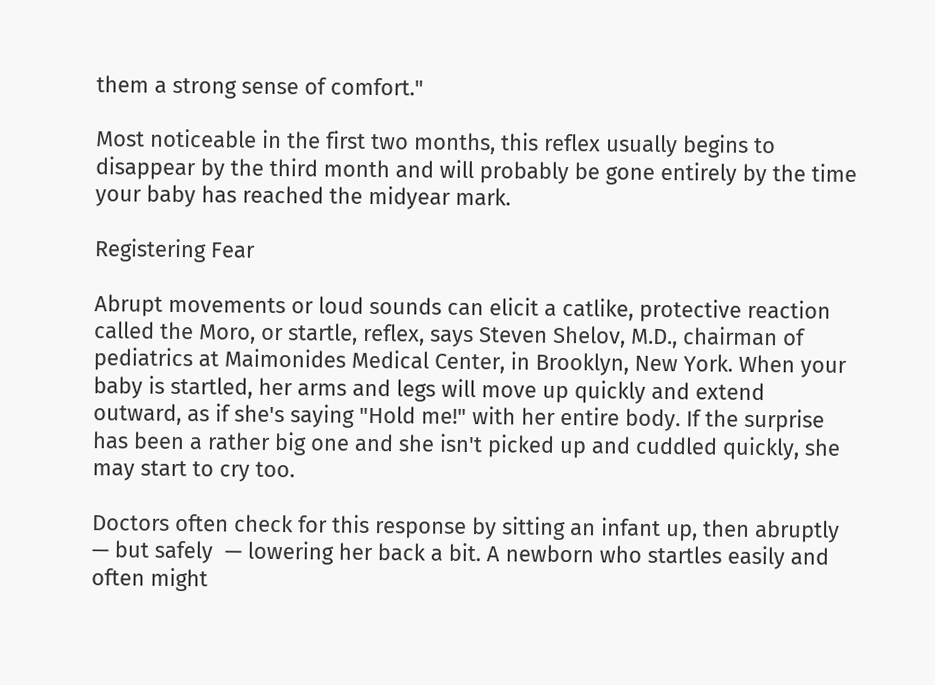them a strong sense of comfort."

Most noticeable in the first two months, this reflex usually begins to disappear by the third month and will probably be gone entirely by the time your baby has reached the midyear mark.

Registering Fear

Abrupt movements or loud sounds can elicit a catlike, protective reaction called the Moro, or startle, reflex, says Steven Shelov, M.D., chairman of pediatrics at Maimonides Medical Center, in Brooklyn, New York. When your baby is startled, her arms and legs will move up quickly and extend outward, as if she's saying "Hold me!" with her entire body. If the surprise has been a rather big one and she isn't picked up and cuddled quickly, she may start to cry too.

Doctors often check for this response by sitting an infant up, then abruptly  — but safely  — lowering her back a bit. A newborn who startles easily and often might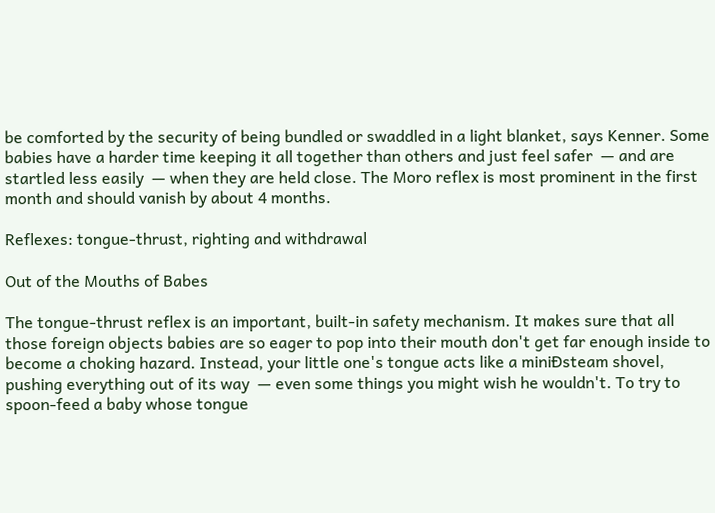be comforted by the security of being bundled or swaddled in a light blanket, says Kenner. Some babies have a harder time keeping it all together than others and just feel safer  — and are startled less easily  — when they are held close. The Moro reflex is most prominent in the first month and should vanish by about 4 months.

Reflexes: tongue-thrust, righting and withdrawal

Out of the Mouths of Babes

The tongue-thrust reflex is an important, built-in safety mechanism. It makes sure that all those foreign objects babies are so eager to pop into their mouth don't get far enough inside to become a choking hazard. Instead, your little one's tongue acts like a miniÐsteam shovel, pushing everything out of its way  — even some things you might wish he wouldn't. To try to spoon-feed a baby whose tongue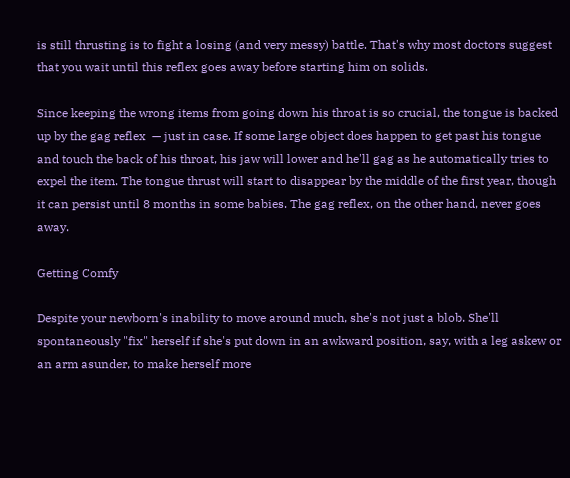is still thrusting is to fight a losing (and very messy) battle. That's why most doctors suggest that you wait until this reflex goes away before starting him on solids.

Since keeping the wrong items from going down his throat is so crucial, the tongue is backed up by the gag reflex  — just in case. If some large object does happen to get past his tongue and touch the back of his throat, his jaw will lower and he'll gag as he automatically tries to expel the item. The tongue thrust will start to disappear by the middle of the first year, though it can persist until 8 months in some babies. The gag reflex, on the other hand, never goes away.

Getting Comfy

Despite your newborn's inability to move around much, she's not just a blob. She'll spontaneously "fix" herself if she's put down in an awkward position, say, with a leg askew or an arm asunder, to make herself more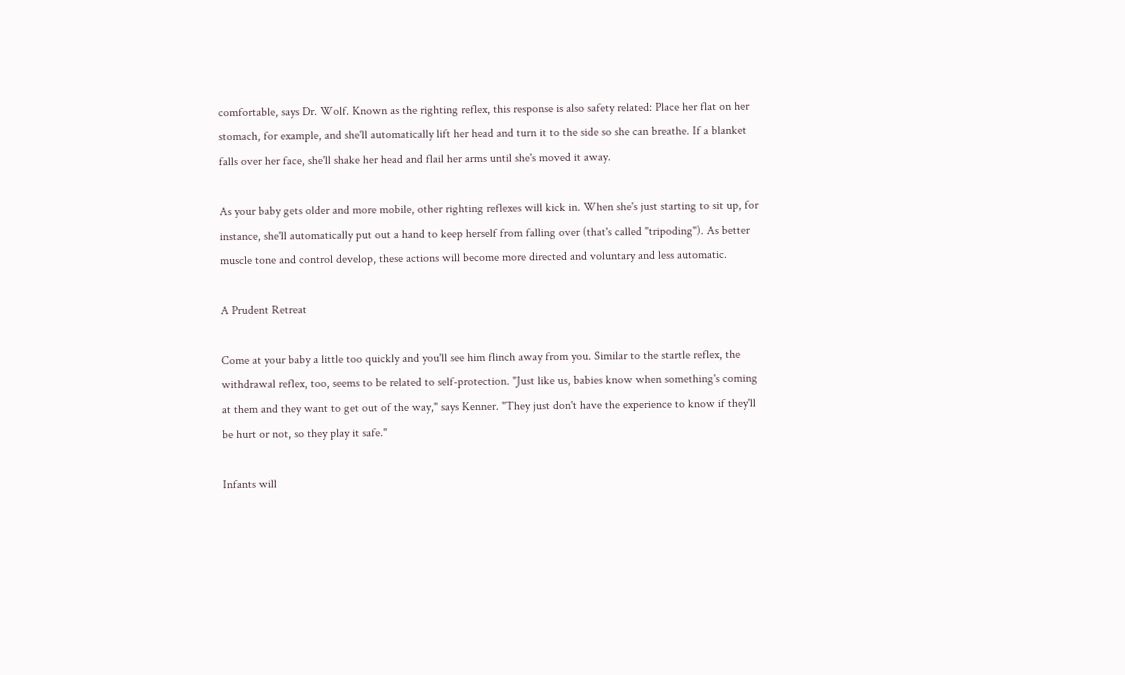comfortable, says Dr. Wolf. Known as the righting reflex, this response is also safety related: Place her flat on her stomach, for example, and she'll automatically lift her head and turn it to the side so she can breathe. If a blanket falls over her face, she'll shake her head and flail her arms until she's moved it away.

As your baby gets older and more mobile, other righting reflexes will kick in. When she's just starting to sit up, for instance, she'll automatically put out a hand to keep herself from falling over (that's called "tripoding"). As better muscle tone and control develop, these actions will become more directed and voluntary and less automatic.

A Prudent Retreat

Come at your baby a little too quickly and you'll see him flinch away from you. Similar to the startle reflex, the withdrawal reflex, too, seems to be related to self-protection. "Just like us, babies know when something's coming at them and they want to get out of the way," says Kenner. "They just don't have the experience to know if they'll be hurt or not, so they play it safe."

Infants will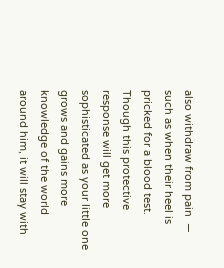also withdraw from pain  — such as when their heel is pricked for a blood test. Though this protective response will get more sophisticated as your little one grows and gains more knowledge of the world around him, it will stay with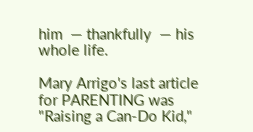him  — thankfully  — his whole life.

Mary Arrigo's last article for PARENTING was "Raising a Can-Do Kid,"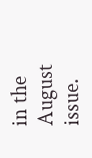in the August issue.